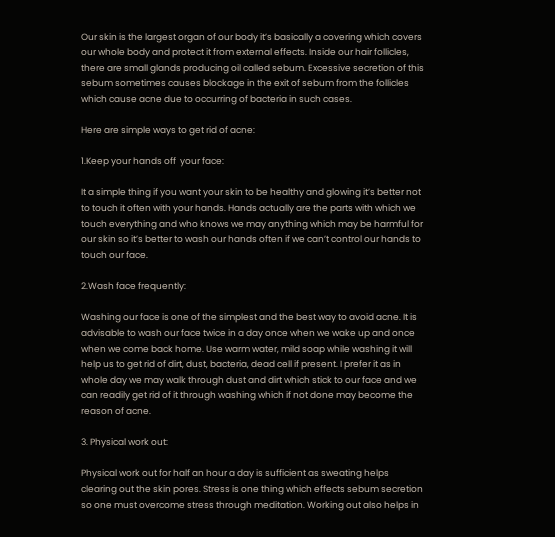Our skin is the largest organ of our body it’s basically a covering which covers our whole body and protect it from external effects. Inside our hair follicles, there are small glands producing oil called sebum. Excessive secretion of this sebum sometimes causes blockage in the exit of sebum from the follicles which cause acne due to occurring of bacteria in such cases.

Here are simple ways to get rid of acne:

1.Keep your hands off  your face:

It a simple thing if you want your skin to be healthy and glowing it’s better not to touch it often with your hands. Hands actually are the parts with which we touch everything and who knows we may anything which may be harmful for our skin so it’s better to wash our hands often if we can’t control our hands to touch our face.

2.Wash face frequently:

Washing our face is one of the simplest and the best way to avoid acne. It is advisable to wash our face twice in a day once when we wake up and once when we come back home. Use warm water, mild soap while washing it will help us to get rid of dirt, dust, bacteria, dead cell if present. I prefer it as in whole day we may walk through dust and dirt which stick to our face and we can readily get rid of it through washing which if not done may become the reason of acne.

3. Physical work out:

Physical work out for half an hour a day is sufficient as sweating helps clearing out the skin pores. Stress is one thing which effects sebum secretion so one must overcome stress through meditation. Working out also helps in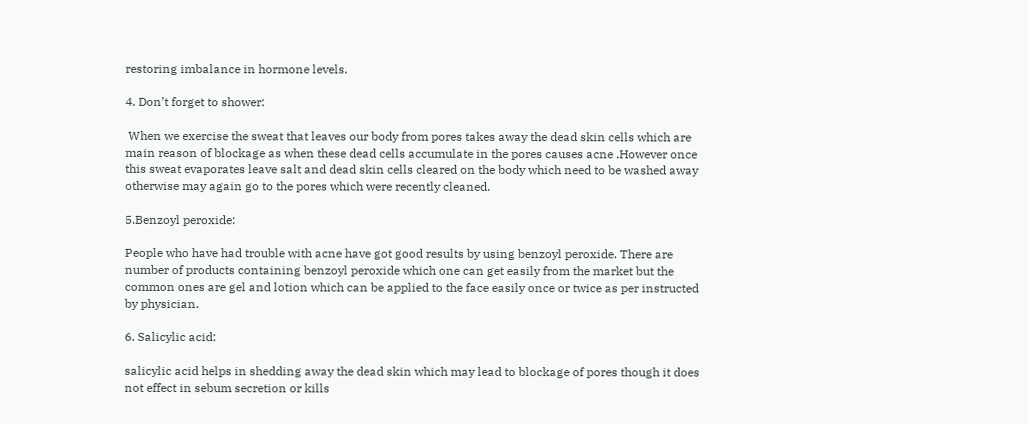restoring imbalance in hormone levels.

4. Don’t forget to shower:

 When we exercise the sweat that leaves our body from pores takes away the dead skin cells which are main reason of blockage as when these dead cells accumulate in the pores causes acne .However once this sweat evaporates leave salt and dead skin cells cleared on the body which need to be washed away otherwise may again go to the pores which were recently cleaned.

5.Benzoyl peroxide:

People who have had trouble with acne have got good results by using benzoyl peroxide. There are number of products containing benzoyl peroxide which one can get easily from the market but the common ones are gel and lotion which can be applied to the face easily once or twice as per instructed by physician.

6. Salicylic acid:

salicylic acid helps in shedding away the dead skin which may lead to blockage of pores though it does not effect in sebum secretion or kills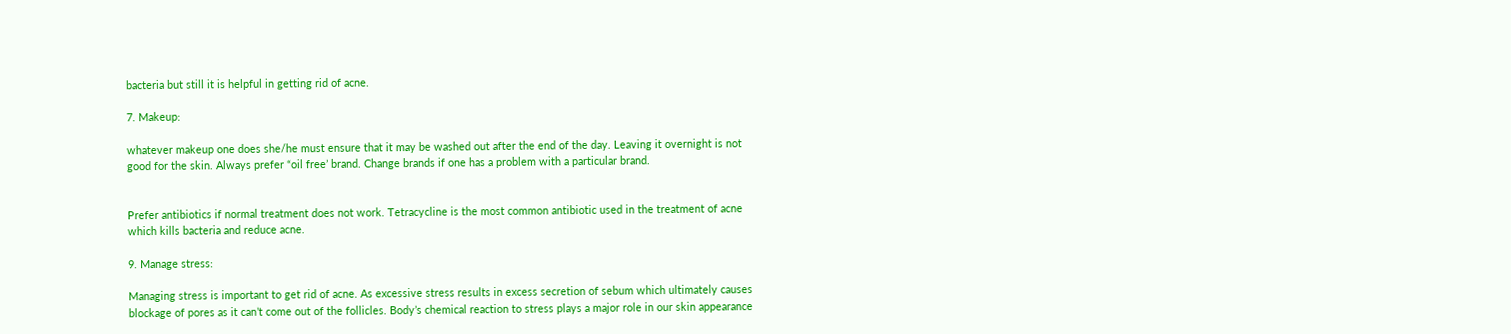bacteria but still it is helpful in getting rid of acne.

7. Makeup:

whatever makeup one does she/he must ensure that it may be washed out after the end of the day. Leaving it overnight is not good for the skin. Always prefer “oil free’ brand. Change brands if one has a problem with a particular brand.


Prefer antibiotics if normal treatment does not work. Tetracycline is the most common antibiotic used in the treatment of acne which kills bacteria and reduce acne.

9. Manage stress:

Managing stress is important to get rid of acne. As excessive stress results in excess secretion of sebum which ultimately causes blockage of pores as it can’t come out of the follicles. Body’s chemical reaction to stress plays a major role in our skin appearance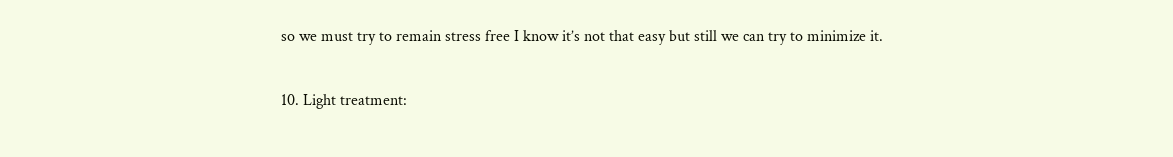so we must try to remain stress free I know it’s not that easy but still we can try to minimize it.

10. Light treatment: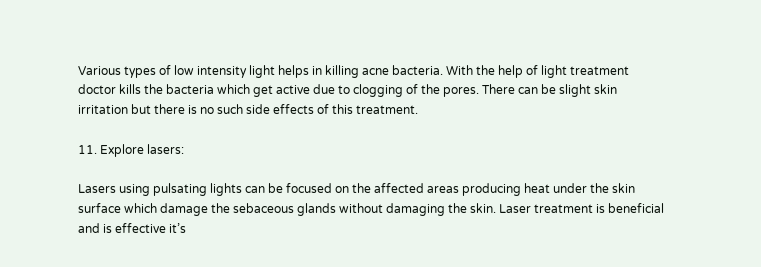Various types of low intensity light helps in killing acne bacteria. With the help of light treatment doctor kills the bacteria which get active due to clogging of the pores. There can be slight skin irritation but there is no such side effects of this treatment.

11. Explore lasers:

Lasers using pulsating lights can be focused on the affected areas producing heat under the skin surface which damage the sebaceous glands without damaging the skin. Laser treatment is beneficial and is effective it’s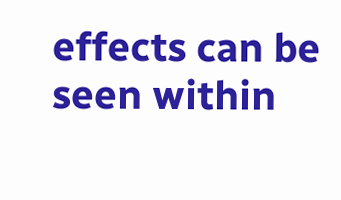effects can be seen within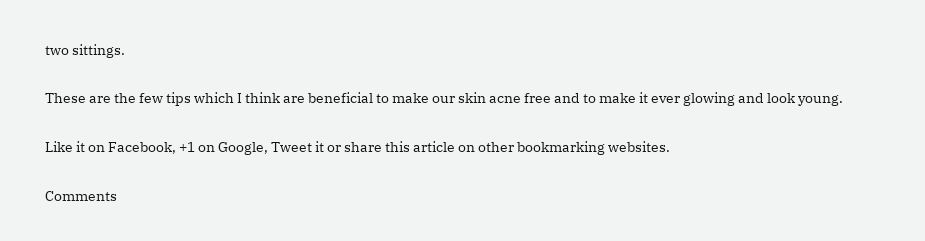two sittings.

These are the few tips which I think are beneficial to make our skin acne free and to make it ever glowing and look young.

Like it on Facebook, +1 on Google, Tweet it or share this article on other bookmarking websites.

Comments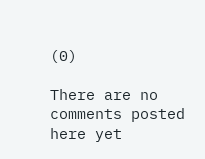(0)

There are no comments posted here yet